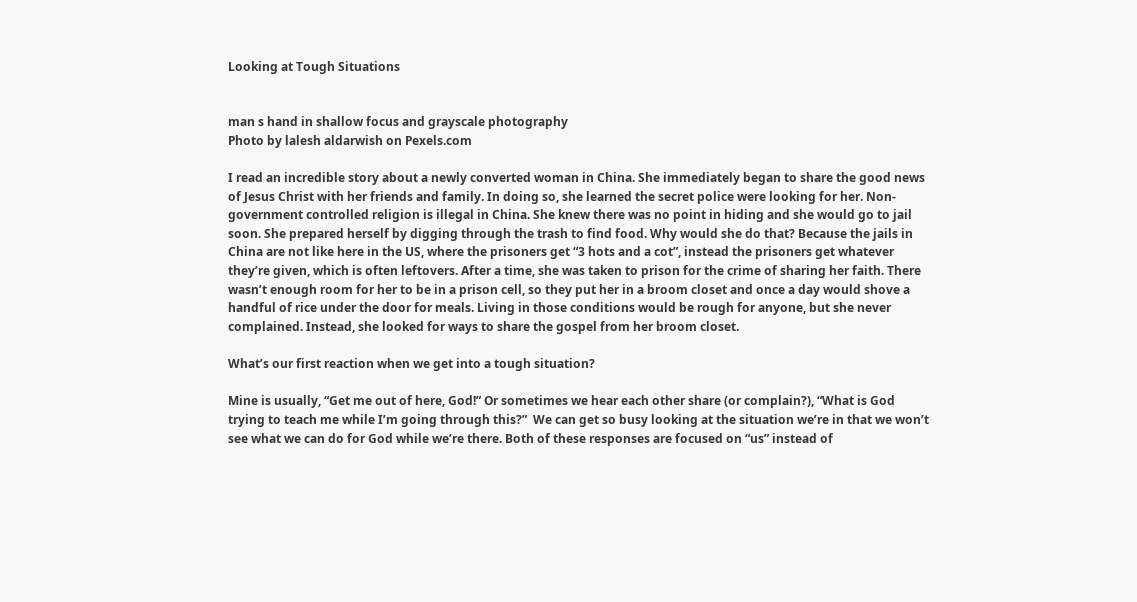Looking at Tough Situations


man s hand in shallow focus and grayscale photography
Photo by lalesh aldarwish on Pexels.com

I read an incredible story about a newly converted woman in China. She immediately began to share the good news of Jesus Christ with her friends and family. In doing so, she learned the secret police were looking for her. Non-government controlled religion is illegal in China. She knew there was no point in hiding and she would go to jail soon. She prepared herself by digging through the trash to find food. Why would she do that? Because the jails in China are not like here in the US, where the prisoners get “3 hots and a cot”, instead the prisoners get whatever they’re given, which is often leftovers. After a time, she was taken to prison for the crime of sharing her faith. There wasn’t enough room for her to be in a prison cell, so they put her in a broom closet and once a day would shove a handful of rice under the door for meals. Living in those conditions would be rough for anyone, but she never complained. Instead, she looked for ways to share the gospel from her broom closet.

What’s our first reaction when we get into a tough situation?

Mine is usually, “Get me out of here, God!” Or sometimes we hear each other share (or complain?), “What is God trying to teach me while I’m going through this?”  We can get so busy looking at the situation we’re in that we won’t see what we can do for God while we’re there. Both of these responses are focused on “us” instead of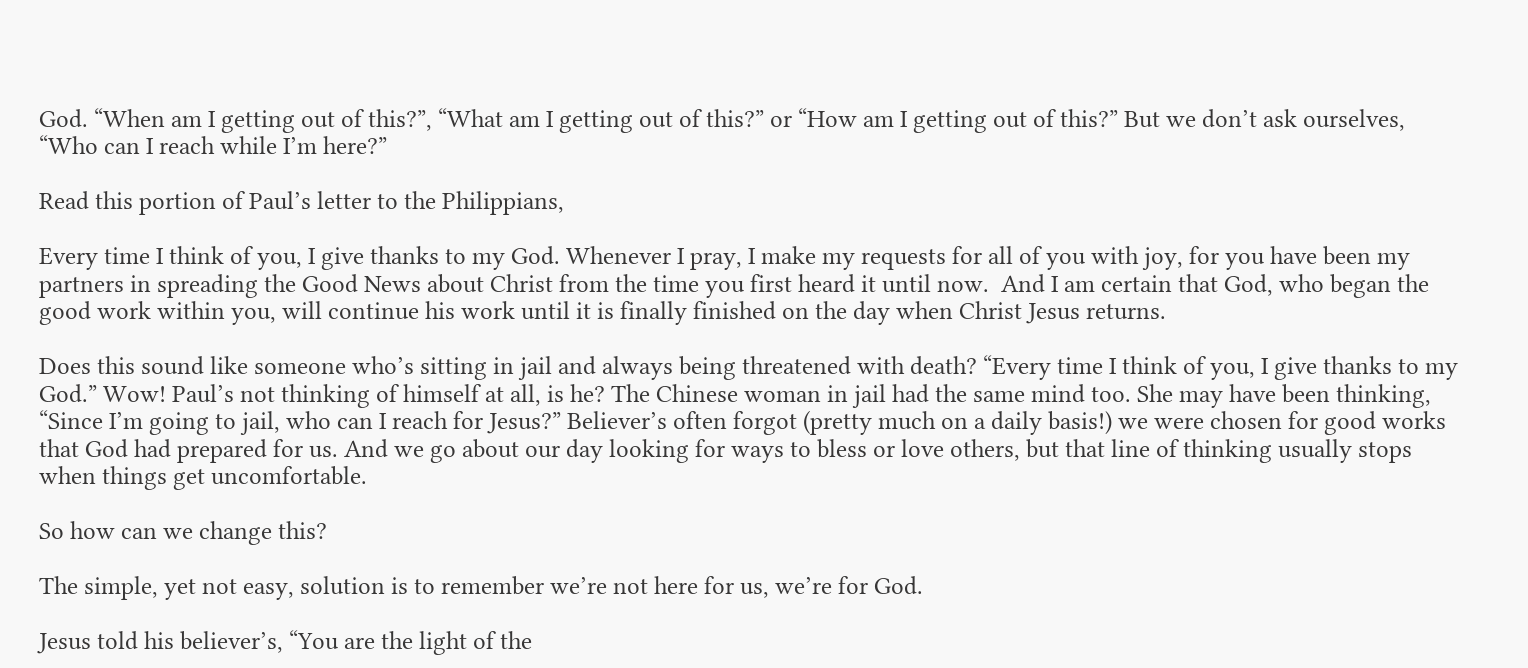God. “When am I getting out of this?”, “What am I getting out of this?” or “How am I getting out of this?” But we don’t ask ourselves, “Who can I reach while I’m here?”

Read this portion of Paul’s letter to the Philippians,

Every time I think of you, I give thanks to my God. Whenever I pray, I make my requests for all of you with joy, for you have been my partners in spreading the Good News about Christ from the time you first heard it until now.  And I am certain that God, who began the good work within you, will continue his work until it is finally finished on the day when Christ Jesus returns.

Does this sound like someone who’s sitting in jail and always being threatened with death? “Every time I think of you, I give thanks to my God.” Wow! Paul’s not thinking of himself at all, is he? The Chinese woman in jail had the same mind too. She may have been thinking, “Since I’m going to jail, who can I reach for Jesus?” Believer’s often forgot (pretty much on a daily basis!) we were chosen for good works that God had prepared for us. And we go about our day looking for ways to bless or love others, but that line of thinking usually stops when things get uncomfortable.

So how can we change this?

The simple, yet not easy, solution is to remember we’re not here for us, we’re for God.

Jesus told his believer’s, “You are the light of the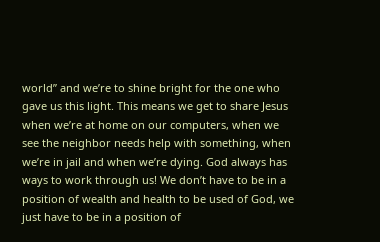world” and we’re to shine bright for the one who gave us this light. This means we get to share Jesus when we’re at home on our computers, when we see the neighbor needs help with something, when we’re in jail and when we’re dying. God always has ways to work through us! We don’t have to be in a position of wealth and health to be used of God, we just have to be in a position of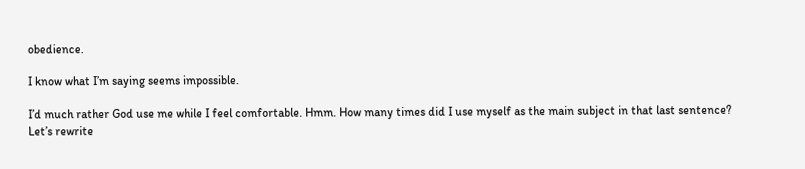obedience.

I know what I’m saying seems impossible.

I’d much rather God use me while I feel comfortable. Hmm. How many times did I use myself as the main subject in that last sentence? Let’s rewrite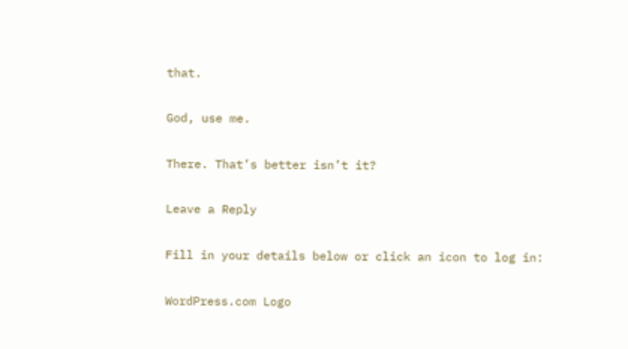that.

God, use me.

There. That’s better isn’t it?

Leave a Reply

Fill in your details below or click an icon to log in:

WordPress.com Logo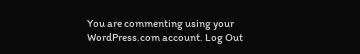You are commenting using your WordPress.com account. Log Out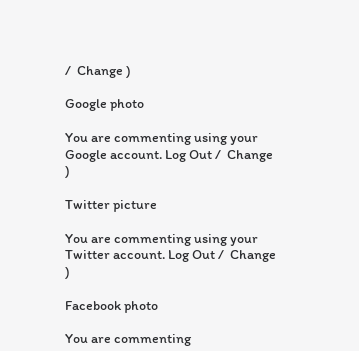/  Change )

Google photo

You are commenting using your Google account. Log Out /  Change )

Twitter picture

You are commenting using your Twitter account. Log Out /  Change )

Facebook photo

You are commenting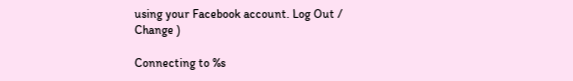using your Facebook account. Log Out /  Change )

Connecting to %s